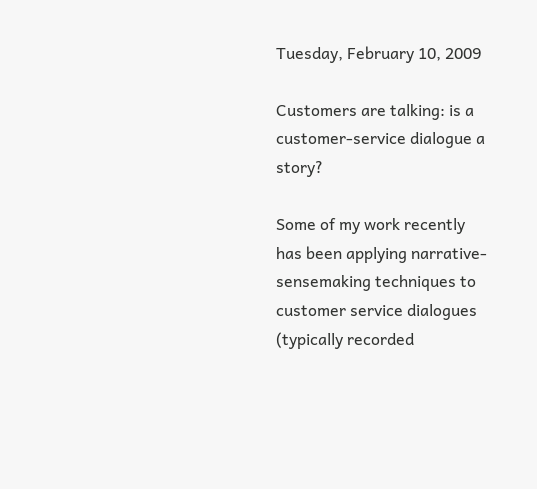Tuesday, February 10, 2009

Customers are talking: is a customer-service dialogue a story?

Some of my work recently has been applying narrative-sensemaking techniques to customer service dialogues (typically recorded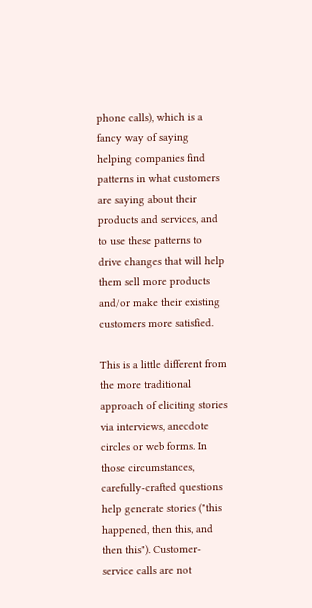phone calls), which is a fancy way of saying helping companies find patterns in what customers are saying about their products and services, and to use these patterns to drive changes that will help them sell more products and/or make their existing customers more satisfied.

This is a little different from the more traditional approach of eliciting stories via interviews, anecdote circles or web forms. In those circumstances, carefully-crafted questions help generate stories ("this happened, then this, and then this"). Customer-service calls are not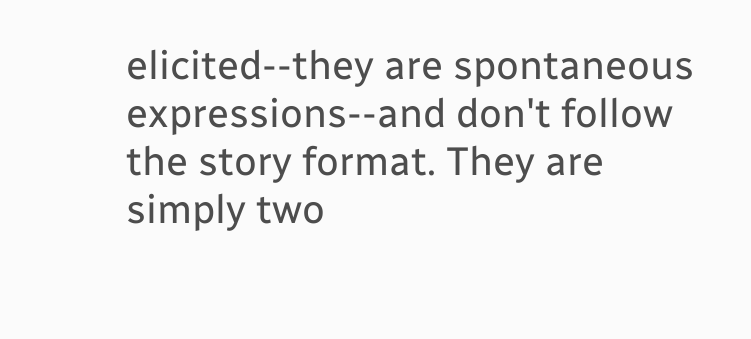elicited--they are spontaneous expressions--and don't follow the story format. They are simply two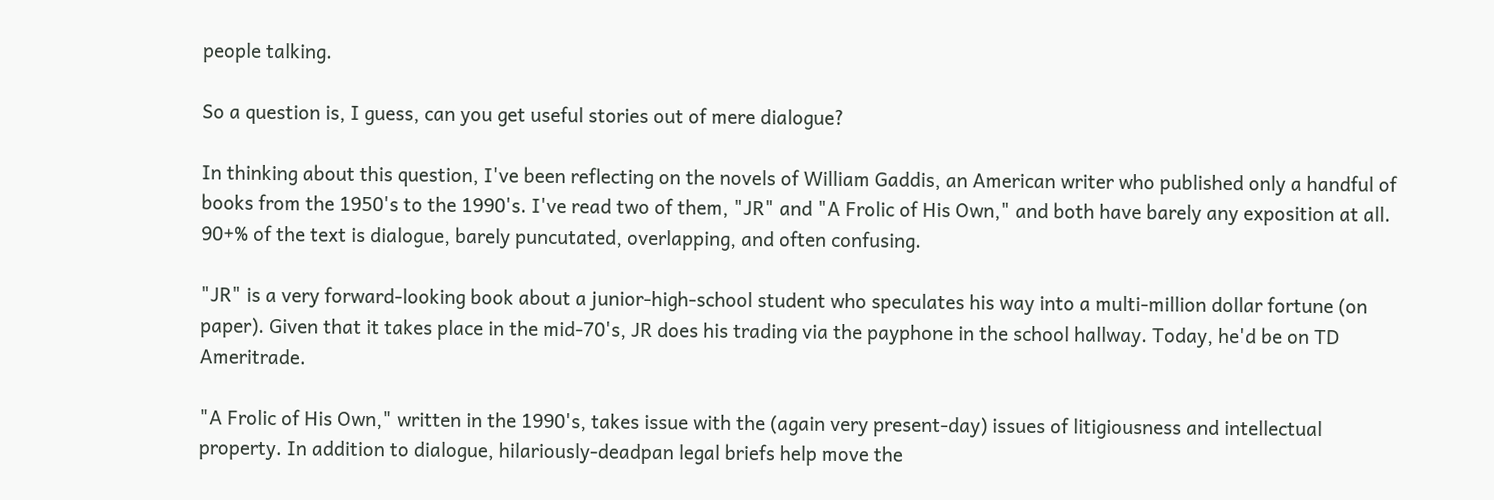people talking.

So a question is, I guess, can you get useful stories out of mere dialogue?

In thinking about this question, I've been reflecting on the novels of William Gaddis, an American writer who published only a handful of books from the 1950's to the 1990's. I've read two of them, "JR" and "A Frolic of His Own," and both have barely any exposition at all. 90+% of the text is dialogue, barely puncutated, overlapping, and often confusing.

"JR" is a very forward-looking book about a junior-high-school student who speculates his way into a multi-million dollar fortune (on paper). Given that it takes place in the mid-70's, JR does his trading via the payphone in the school hallway. Today, he'd be on TD Ameritrade.

"A Frolic of His Own," written in the 1990's, takes issue with the (again very present-day) issues of litigiousness and intellectual property. In addition to dialogue, hilariously-deadpan legal briefs help move the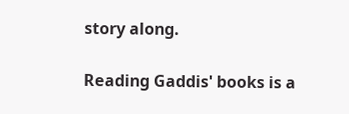story along.

Reading Gaddis' books is a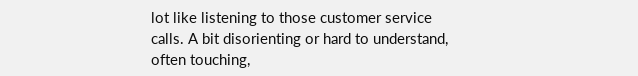lot like listening to those customer service calls. A bit disorienting or hard to understand, often touching,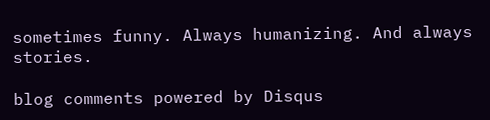sometimes funny. Always humanizing. And always stories.

blog comments powered by Disqus